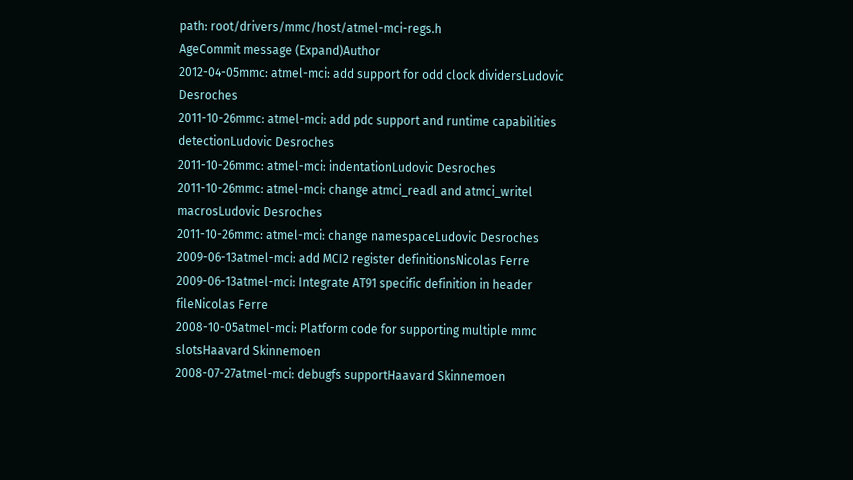path: root/drivers/mmc/host/atmel-mci-regs.h
AgeCommit message (Expand)Author
2012-04-05mmc: atmel-mci: add support for odd clock dividersLudovic Desroches
2011-10-26mmc: atmel-mci: add pdc support and runtime capabilities detectionLudovic Desroches
2011-10-26mmc: atmel-mci: indentationLudovic Desroches
2011-10-26mmc: atmel-mci: change atmci_readl and atmci_writel macrosLudovic Desroches
2011-10-26mmc: atmel-mci: change namespaceLudovic Desroches
2009-06-13atmel-mci: add MCI2 register definitionsNicolas Ferre
2009-06-13atmel-mci: Integrate AT91 specific definition in header fileNicolas Ferre
2008-10-05atmel-mci: Platform code for supporting multiple mmc slotsHaavard Skinnemoen
2008-07-27atmel-mci: debugfs supportHaavard Skinnemoen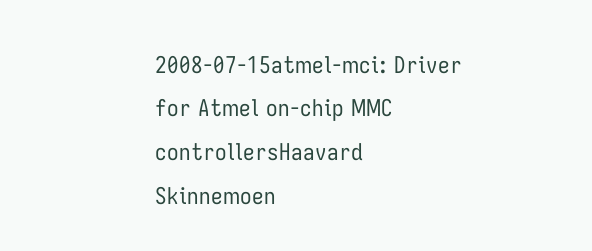2008-07-15atmel-mci: Driver for Atmel on-chip MMC controllersHaavard Skinnemoen